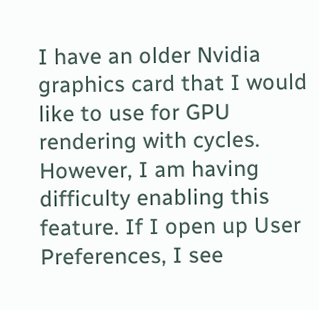I have an older Nvidia graphics card that I would like to use for GPU rendering with cycles. However, I am having difficulty enabling this feature. If I open up User Preferences, I see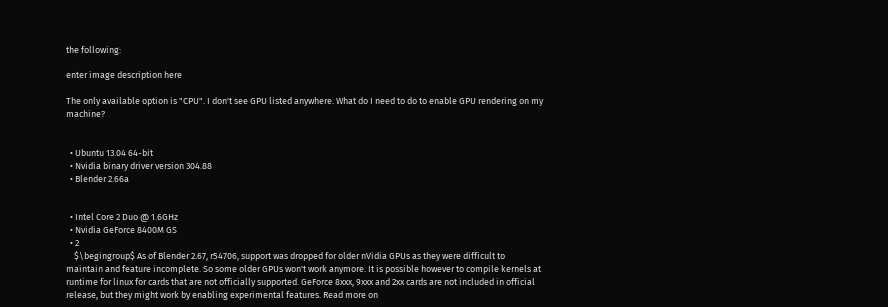the following:

enter image description here

The only available option is "CPU". I don't see GPU listed anywhere. What do I need to do to enable GPU rendering on my machine?


  • Ubuntu 13.04 64-bit
  • Nvidia binary driver version 304.88
  • Blender 2.66a


  • Intel Core 2 Duo @ 1.6GHz
  • Nvidia GeForce 8400M GS
  • 2
    $\begingroup$ As of Blender 2.67, r54706, support was dropped for older nVidia GPUs as they were difficult to maintain and feature incomplete. So some older GPUs won't work anymore. It is possible however to compile kernels at runtime for linux for cards that are not officially supported. GeForce 8xxx, 9xxx and 2xx cards are not included in official release, but they might work by enabling experimental features. Read more on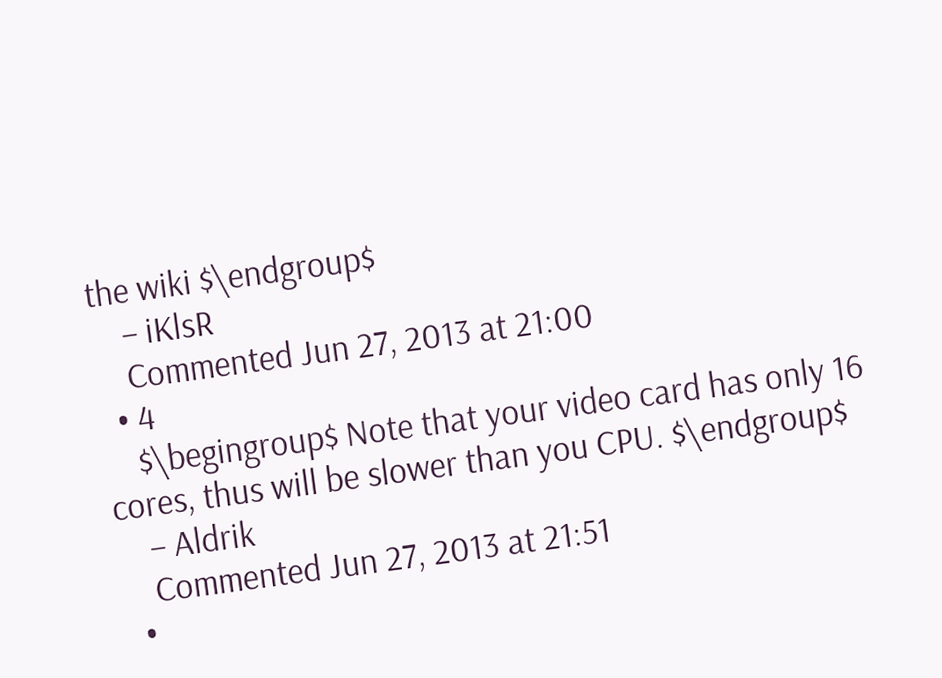the wiki $\endgroup$
    – iKlsR
    Commented Jun 27, 2013 at 21:00
  • 4
    $\begingroup$ Note that your video card has only 16 cores, thus will be slower than you CPU. $\endgroup$
    – Aldrik
    Commented Jun 27, 2013 at 21:51
  •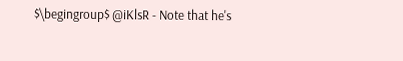$\begingroup$ @iKlsR - Note that he's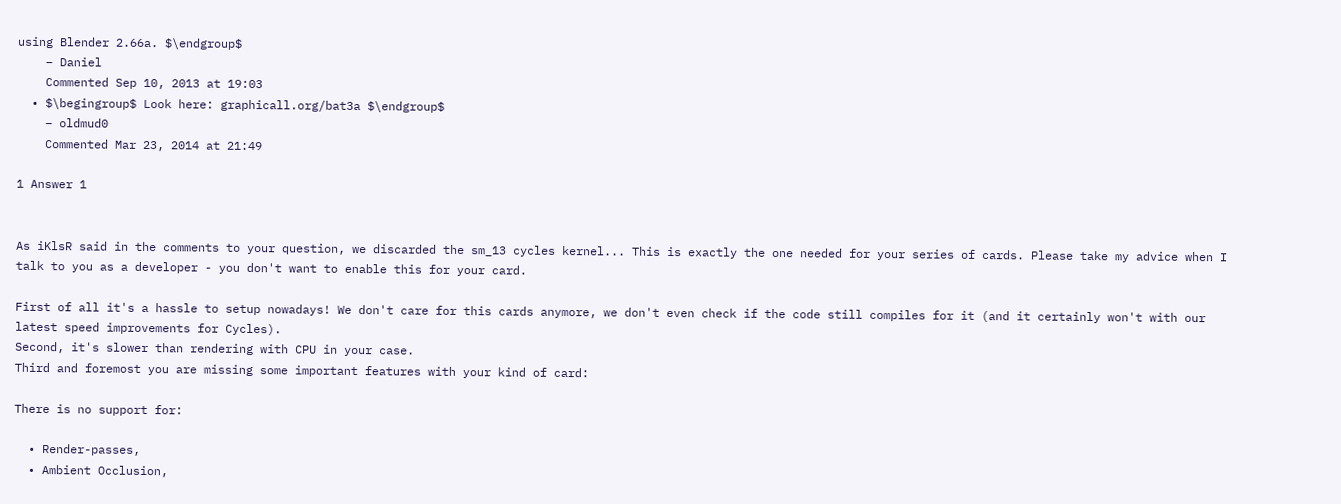using Blender 2.66a. $\endgroup$
    – Daniel
    Commented Sep 10, 2013 at 19:03
  • $\begingroup$ Look here: graphicall.org/bat3a $\endgroup$
    – oldmud0
    Commented Mar 23, 2014 at 21:49

1 Answer 1


As iKlsR said in the comments to your question, we discarded the sm_13 cycles kernel... This is exactly the one needed for your series of cards. Please take my advice when I talk to you as a developer - you don't want to enable this for your card.

First of all it's a hassle to setup nowadays! We don't care for this cards anymore, we don't even check if the code still compiles for it (and it certainly won't with our latest speed improvements for Cycles).
Second, it's slower than rendering with CPU in your case.
Third and foremost you are missing some important features with your kind of card:

There is no support for:

  • Render-passes,
  • Ambient Occlusion,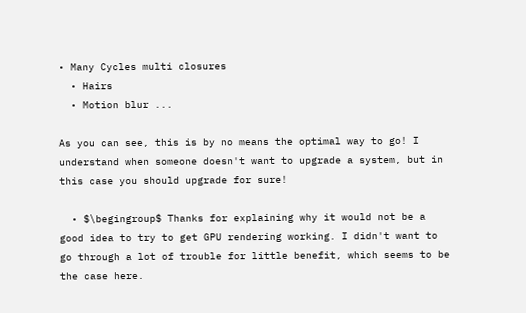• Many Cycles multi closures
  • Hairs
  • Motion blur ...

As you can see, this is by no means the optimal way to go! I understand when someone doesn't want to upgrade a system, but in this case you should upgrade for sure!

  • $\begingroup$ Thanks for explaining why it would not be a good idea to try to get GPU rendering working. I didn't want to go through a lot of trouble for little benefit, which seems to be the case here.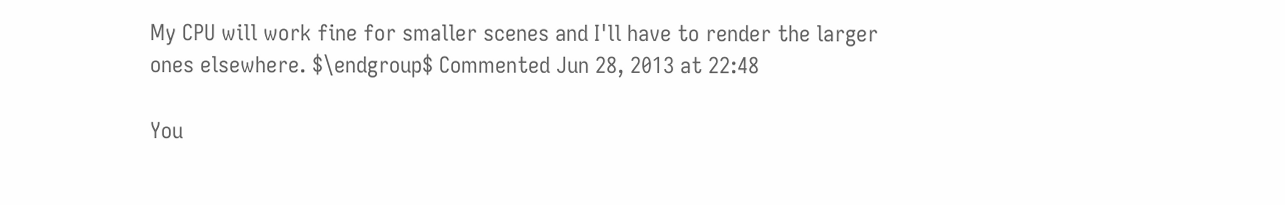My CPU will work fine for smaller scenes and I'll have to render the larger ones elsewhere. $\endgroup$ Commented Jun 28, 2013 at 22:48

You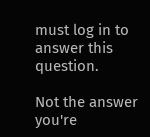must log in to answer this question.

Not the answer you're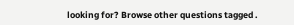looking for? Browse other questions tagged .